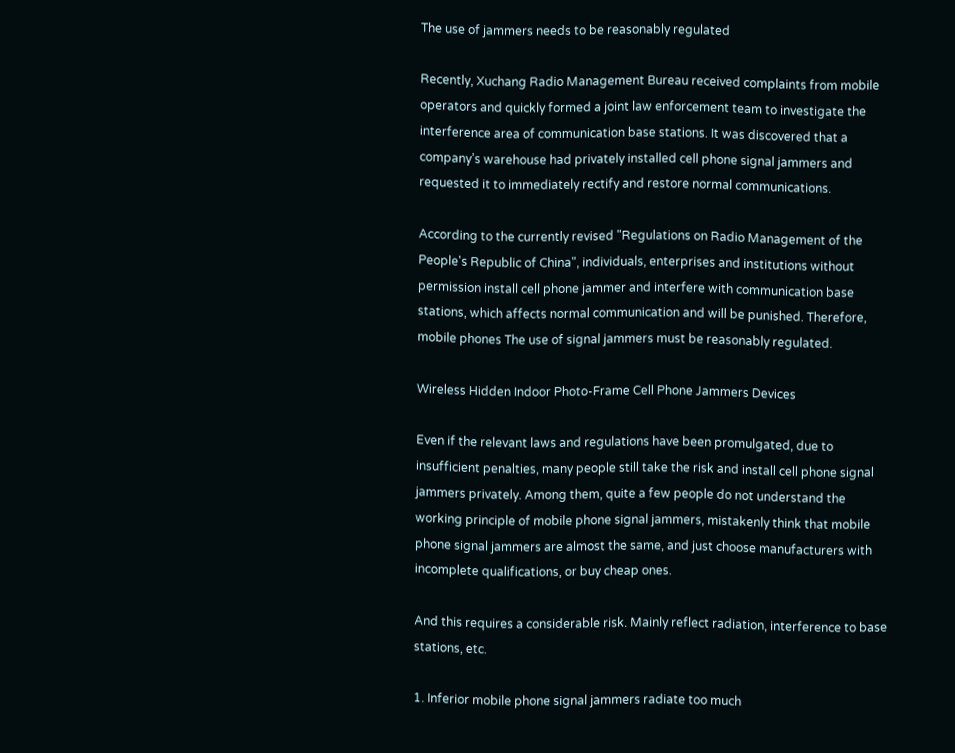The use of jammers needs to be reasonably regulated

Recently, Xuchang Radio Management Bureau received complaints from mobile operators and quickly formed a joint law enforcement team to investigate the interference area of communication base stations. It was discovered that a company’s warehouse had privately installed cell phone signal jammers and requested it to immediately rectify and restore normal communications.

According to the currently revised "Regulations on Radio Management of the People's Republic of China", individuals, enterprises and institutions without permission install cell phone jammer and interfere with communication base stations, which affects normal communication and will be punished. Therefore, mobile phones The use of signal jammers must be reasonably regulated.

Wireless Hidden Indoor Photo-Frame Cell Phone Jammers Devices

Even if the relevant laws and regulations have been promulgated, due to insufficient penalties, many people still take the risk and install cell phone signal jammers privately. Among them, quite a few people do not understand the working principle of mobile phone signal jammers, mistakenly think that mobile phone signal jammers are almost the same, and just choose manufacturers with incomplete qualifications, or buy cheap ones.

And this requires a considerable risk. Mainly reflect radiation, interference to base stations, etc.

1. Inferior mobile phone signal jammers radiate too much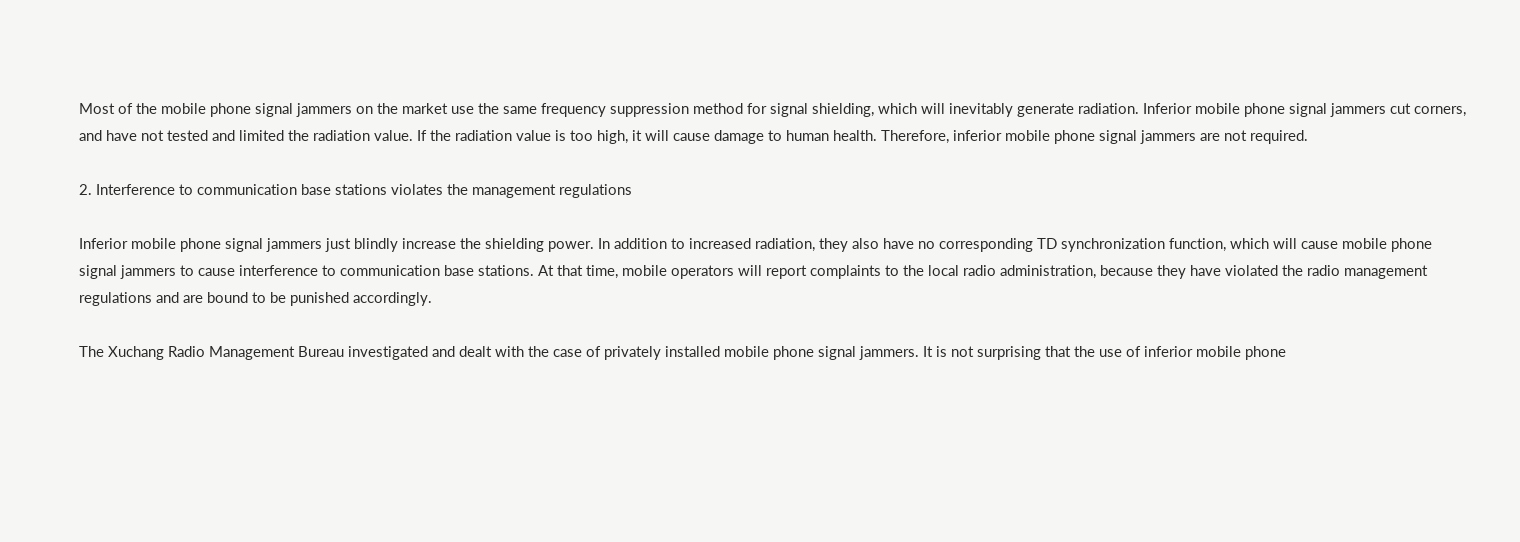Most of the mobile phone signal jammers on the market use the same frequency suppression method for signal shielding, which will inevitably generate radiation. Inferior mobile phone signal jammers cut corners, and have not tested and limited the radiation value. If the radiation value is too high, it will cause damage to human health. Therefore, inferior mobile phone signal jammers are not required.

2. Interference to communication base stations violates the management regulations

Inferior mobile phone signal jammers just blindly increase the shielding power. In addition to increased radiation, they also have no corresponding TD synchronization function, which will cause mobile phone signal jammers to cause interference to communication base stations. At that time, mobile operators will report complaints to the local radio administration, because they have violated the radio management regulations and are bound to be punished accordingly.

The Xuchang Radio Management Bureau investigated and dealt with the case of privately installed mobile phone signal jammers. It is not surprising that the use of inferior mobile phone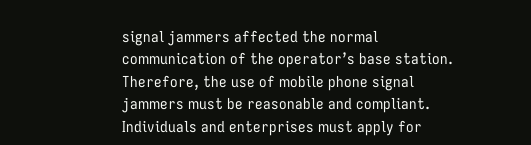signal jammers affected the normal communication of the operator’s base station. Therefore, the use of mobile phone signal jammers must be reasonable and compliant. Individuals and enterprises must apply for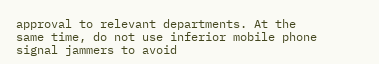approval to relevant departments. At the same time, do not use inferior mobile phone signal jammers to avoid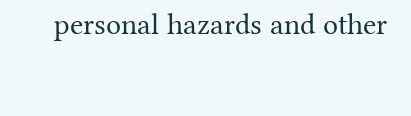personal hazards and other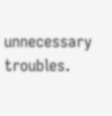unnecessary troubles.